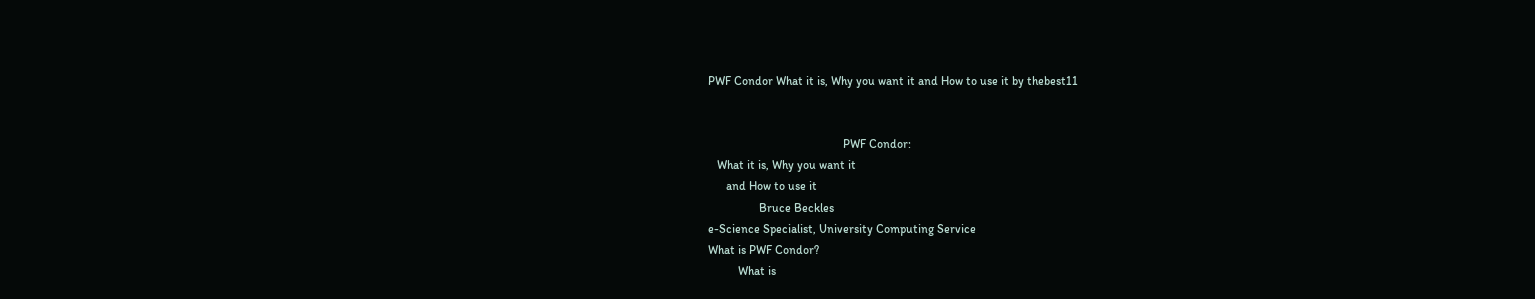PWF Condor What it is, Why you want it and How to use it by thebest11


                                             PWF Condor:
   What it is, Why you want it
      and How to use it
                 Bruce Beckles
e-Science Specialist, University Computing Service
What is PWF Condor?
          What is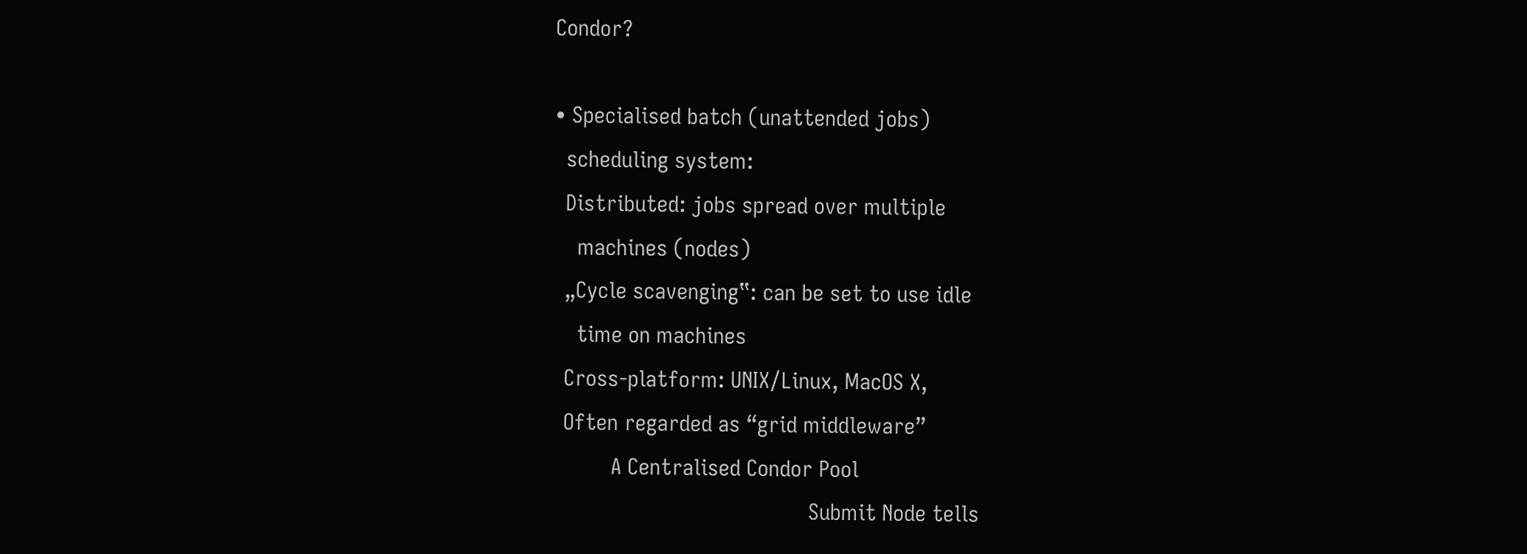Condor?

• Specialised batch (unattended jobs)
  scheduling system:
  Distributed: jobs spread over multiple
    machines (nodes)
  „Cycle scavenging‟: can be set to use idle
    time on machines
  Cross-platform: UNIX/Linux, MacOS X,
  Often regarded as “grid middleware”
          A Centralised Condor Pool
                                           Submit Node tells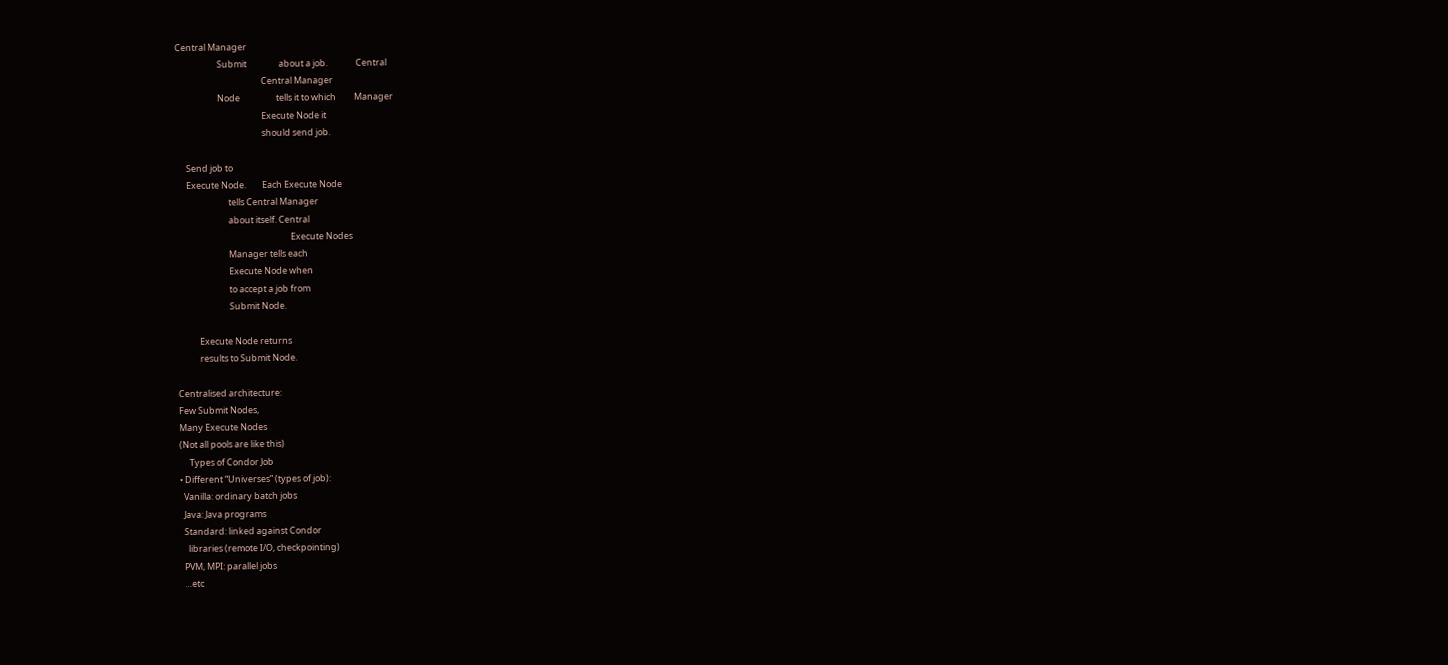Central Manager
                     Submit                about a job.              Central
                                           Central Manager
                     Node                  tells it to which         Manager
                                           Execute Node it
                                           should send job.

     Send job to
     Execute Node.        Each Execute Node
                          tells Central Manager
                          about itself. Central
                                                         Execute Nodes
                          Manager tells each
                          Execute Node when
                          to accept a job from
                          Submit Node.

           Execute Node returns
           results to Submit Node.

Centralised architecture:
Few Submit Nodes,
Many Execute Nodes
(Not all pools are like this)
     Types of Condor Job
• Different “Universes” (types of job):
  Vanilla: ordinary batch jobs
  Java: Java programs
  Standard: linked against Condor
    libraries (remote I/O, checkpointing)
  PVM, MPI: parallel jobs
  …etc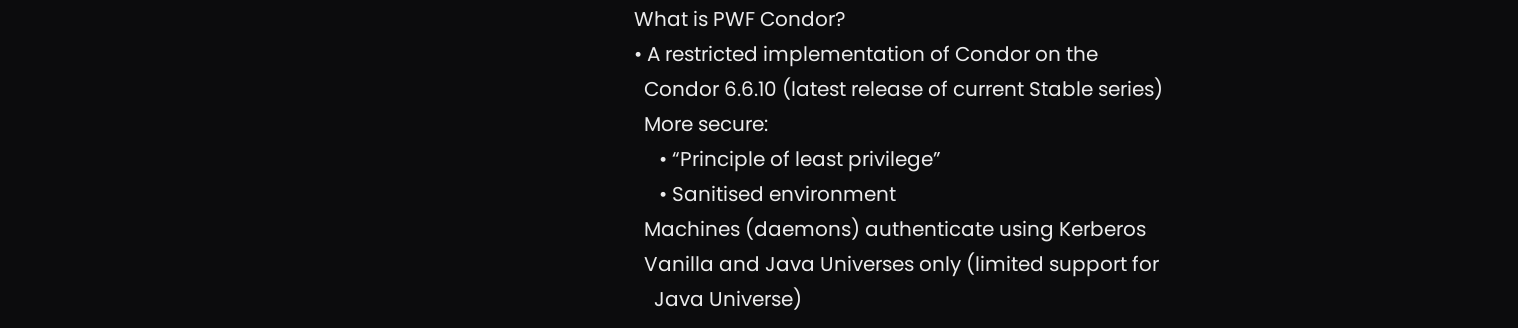What is PWF Condor?
• A restricted implementation of Condor on the
  Condor 6.6.10 (latest release of current Stable series)
  More secure:
     • “Principle of least privilege”
     • Sanitised environment
  Machines (daemons) authenticate using Kerberos
  Vanilla and Java Universes only (limited support for
    Java Universe)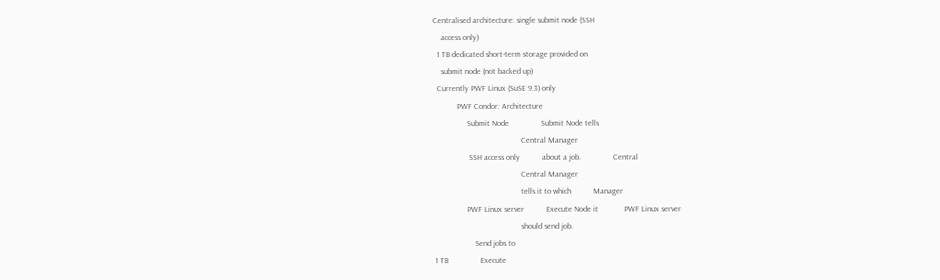Centralised architecture: single submit node (SSH
    access only)
  1 TB dedicated short-term storage provided on
    submit node (not backed up)
  Currently PWF Linux (SuSE 9.3) only
            PWF Condor: Architecture
                 Submit Node                Submit Node tells
                                            Central Manager
                  SSH access only           about a job.                Central
                                            Central Manager
                                            tells it to which           Manager
                 PWF Linux server           Execute Node it             PWF Linux server
                                            should send job.
                     Send jobs to
 1 TB                Execute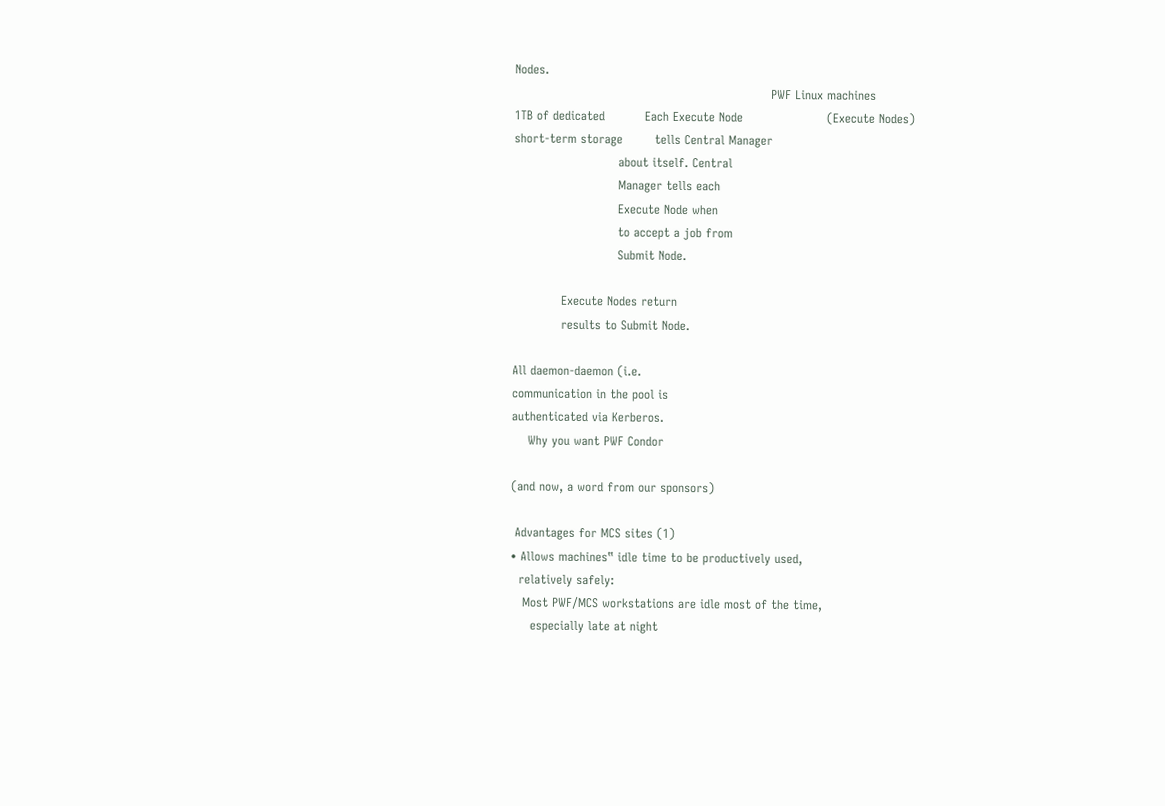Nodes.
                                                                PWF Linux machines
1TB of dedicated          Each Execute Node                     (Execute Nodes)
short-term storage        tells Central Manager
                          about itself. Central
                          Manager tells each
                          Execute Node when
                          to accept a job from
                          Submit Node.

            Execute Nodes return
            results to Submit Node.

All daemon-daemon (i.e.
communication in the pool is
authenticated via Kerberos.
    Why you want PWF Condor

(and now, a word from our sponsors)

 Advantages for MCS sites (1)
• Allows machines‟ idle time to be productively used,
  relatively safely:
   Most PWF/MCS workstations are idle most of the time,
     especially late at night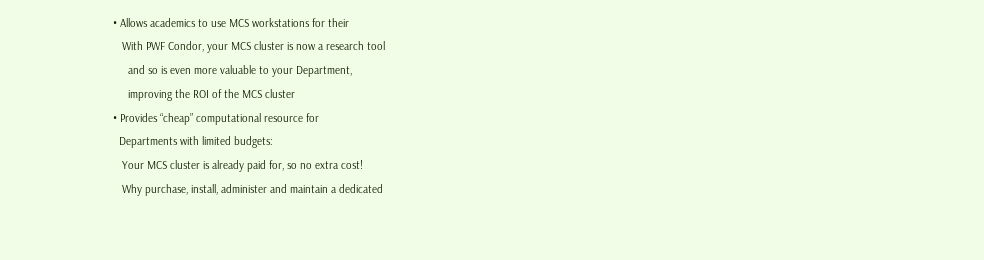• Allows academics to use MCS workstations for their
   With PWF Condor, your MCS cluster is now a research tool
     and so is even more valuable to your Department,
     improving the ROI of the MCS cluster
• Provides “cheap” computational resource for
  Departments with limited budgets:
   Your MCS cluster is already paid for, so no extra cost!
   Why purchase, install, administer and maintain a dedicated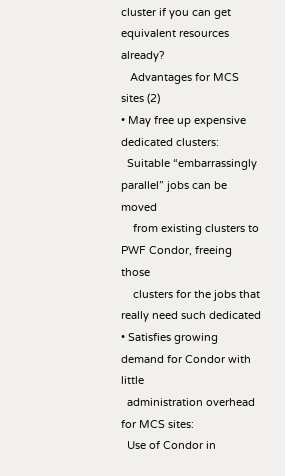cluster if you can get equivalent resources already?
   Advantages for MCS sites (2)
• May free up expensive dedicated clusters:
  Suitable “embarrassingly parallel” jobs can be moved
    from existing clusters to PWF Condor, freeing those
    clusters for the jobs that really need such dedicated
• Satisfies growing demand for Condor with little
  administration overhead for MCS sites:
  Use of Condor in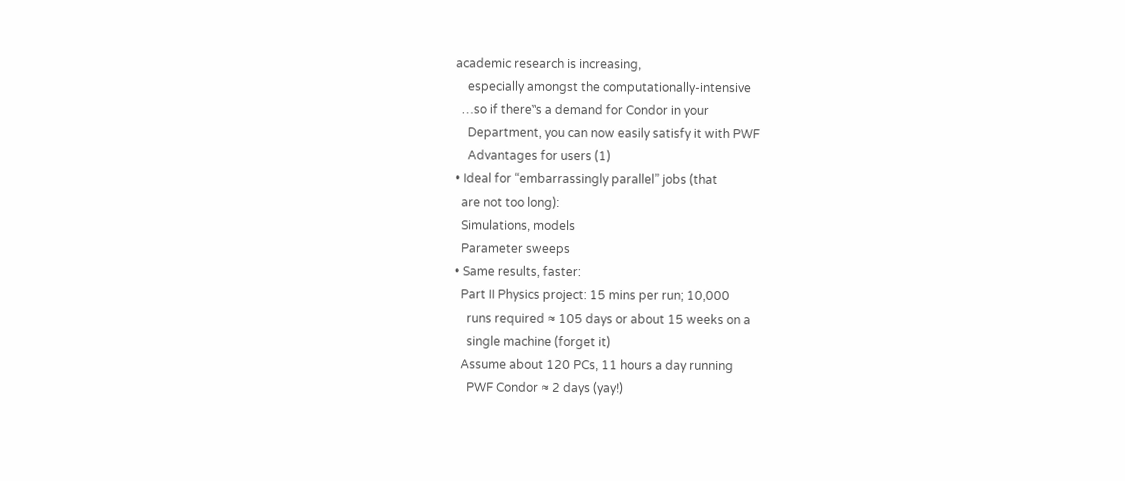academic research is increasing,
    especially amongst the computationally-intensive
  …so if there‟s a demand for Condor in your
    Department, you can now easily satisfy it with PWF
    Advantages for users (1)
• Ideal for “embarrassingly parallel” jobs (that
  are not too long):
  Simulations, models
  Parameter sweeps
• Same results, faster:
  Part II Physics project: 15 mins per run; 10,000
    runs required ≈ 105 days or about 15 weeks on a
    single machine (forget it)
  Assume about 120 PCs, 11 hours a day running
    PWF Condor ≈ 2 days (yay!)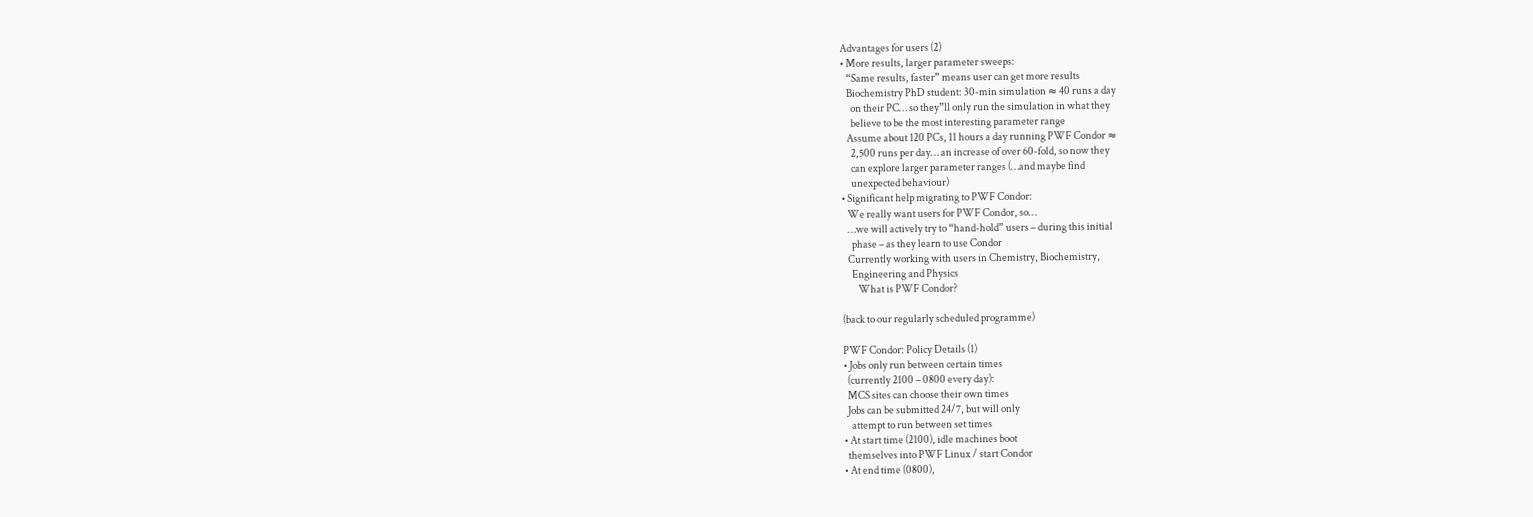Advantages for users (2)
• More results, larger parameter sweeps:
   “Same results, faster” means user can get more results
   Biochemistry PhD student: 30-min simulation ≈ 40 runs a day
     on their PC… so they‟ll only run the simulation in what they
     believe to be the most interesting parameter range
   Assume about 120 PCs, 11 hours a day running PWF Condor ≈
     2,500 runs per day… an increase of over 60-fold, so now they
     can explore larger parameter ranges (…and maybe find
     unexpected behaviour)
• Significant help migrating to PWF Condor:
   We really want users for PWF Condor, so…
   …we will actively try to “hand-hold” users – during this initial
     phase – as they learn to use Condor
   Currently working with users in Chemistry, Biochemistry,
     Engineering and Physics
        What is PWF Condor?

(back to our regularly scheduled programme)

PWF Condor: Policy Details (1)
• Jobs only run between certain times
  (currently 2100 – 0800 every day):
  MCS sites can choose their own times
  Jobs can be submitted 24/7, but will only
    attempt to run between set times
• At start time (2100), idle machines boot
  themselves into PWF Linux / start Condor
• At end time (0800),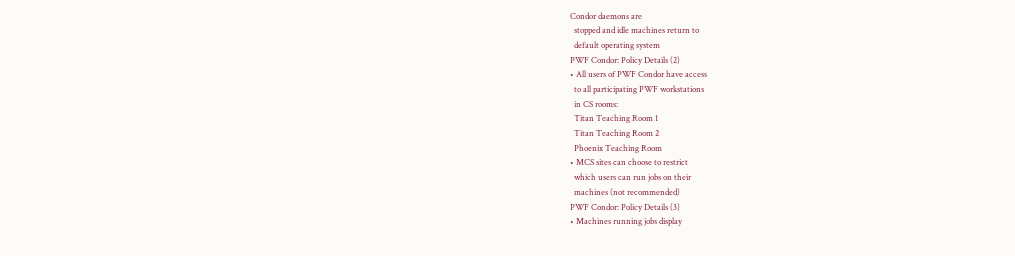Condor daemons are
  stopped and idle machines return to
  default operating system
PWF Condor: Policy Details (2)
• All users of PWF Condor have access
  to all participating PWF workstations
  in CS rooms:
  Titan Teaching Room 1
  Titan Teaching Room 2
  Phoenix Teaching Room
• MCS sites can choose to restrict
  which users can run jobs on their
  machines (not recommended)
PWF Condor: Policy Details (3)
• Machines running jobs display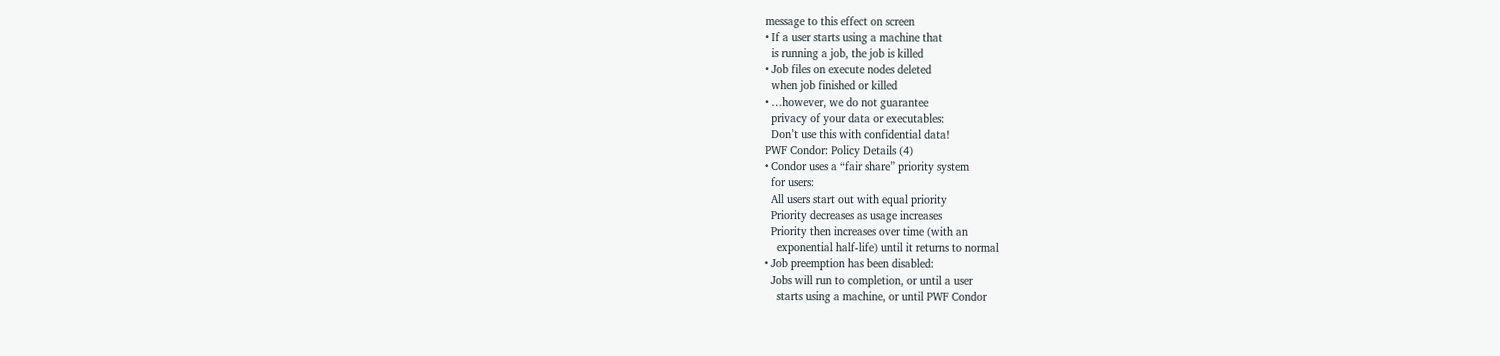message to this effect on screen
• If a user starts using a machine that
  is running a job, the job is killed
• Job files on execute nodes deleted
  when job finished or killed
• …however, we do not guarantee
  privacy of your data or executables:
  Don’t use this with confidential data!
PWF Condor: Policy Details (4)
• Condor uses a “fair share” priority system
  for users:
  All users start out with equal priority
  Priority decreases as usage increases
  Priority then increases over time (with an
    exponential half-life) until it returns to normal
• Job preemption has been disabled:
  Jobs will run to completion, or until a user
    starts using a machine, or until PWF Condor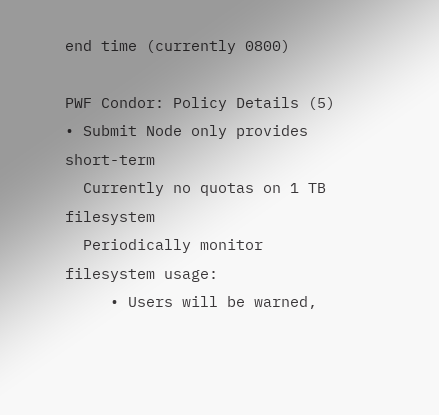end time (currently 0800)

PWF Condor: Policy Details (5)
• Submit Node only provides short-term
  Currently no quotas on 1 TB filesystem
  Periodically monitor filesystem usage:
     • Users will be warned,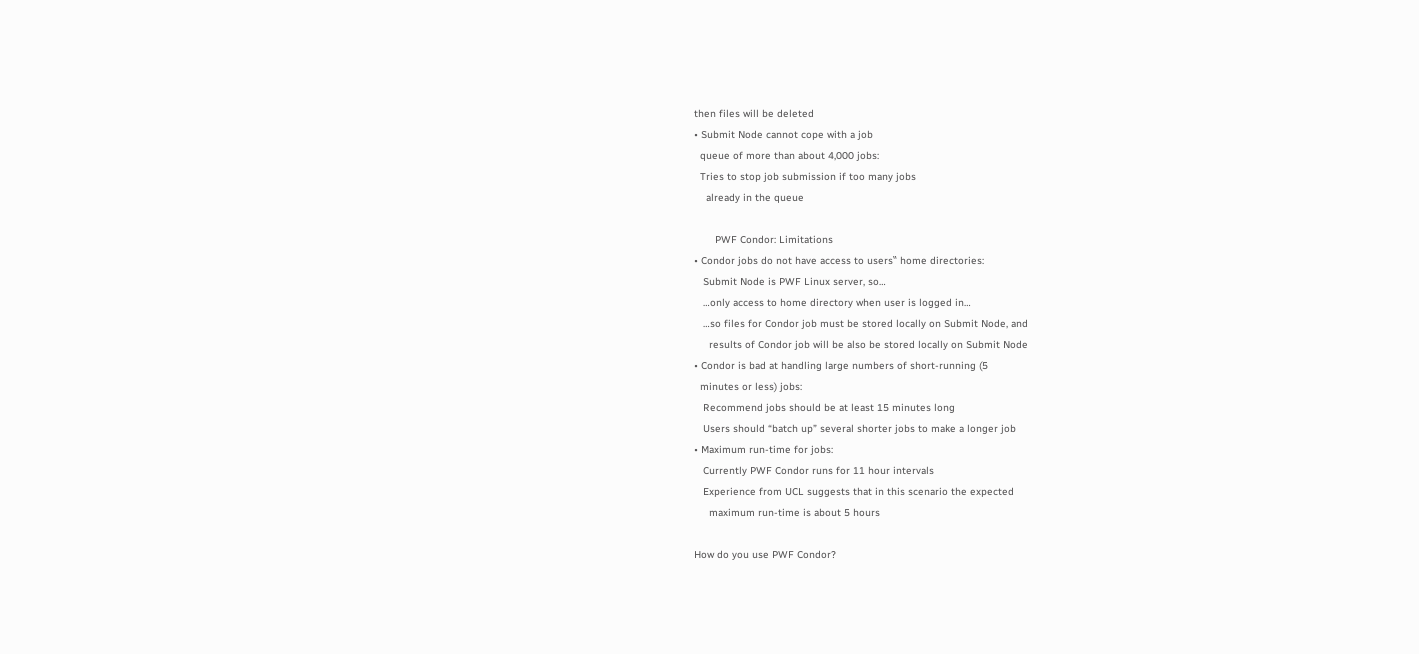then files will be deleted
• Submit Node cannot cope with a job
  queue of more than about 4,000 jobs:
  Tries to stop job submission if too many jobs
    already in the queue

       PWF Condor: Limitations
• Condor jobs do not have access to users‟ home directories:
   Submit Node is PWF Linux server, so…
   …only access to home directory when user is logged in…
   …so files for Condor job must be stored locally on Submit Node, and
     results of Condor job will be also be stored locally on Submit Node
• Condor is bad at handling large numbers of short-running (5
  minutes or less) jobs:
   Recommend jobs should be at least 15 minutes long
   Users should “batch up” several shorter jobs to make a longer job
• Maximum run-time for jobs:
   Currently PWF Condor runs for 11 hour intervals
   Experience from UCL suggests that in this scenario the expected
     maximum run-time is about 5 hours

How do you use PWF Condor?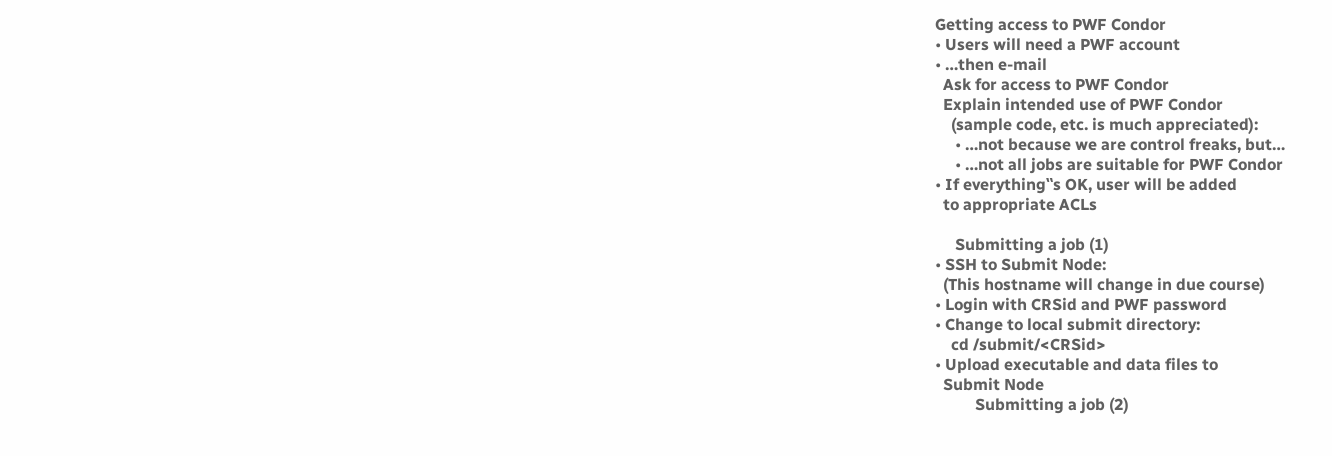Getting access to PWF Condor
• Users will need a PWF account
• …then e-mail
  Ask for access to PWF Condor
  Explain intended use of PWF Condor
    (sample code, etc. is much appreciated):
     • …not because we are control freaks, but…
     • …not all jobs are suitable for PWF Condor
• If everything‟s OK, user will be added
  to appropriate ACLs

     Submitting a job (1)
• SSH to Submit Node:
  (This hostname will change in due course)
• Login with CRSid and PWF password
• Change to local submit directory:
    cd /submit/<CRSid>
• Upload executable and data files to
  Submit Node
          Submitting a job (2)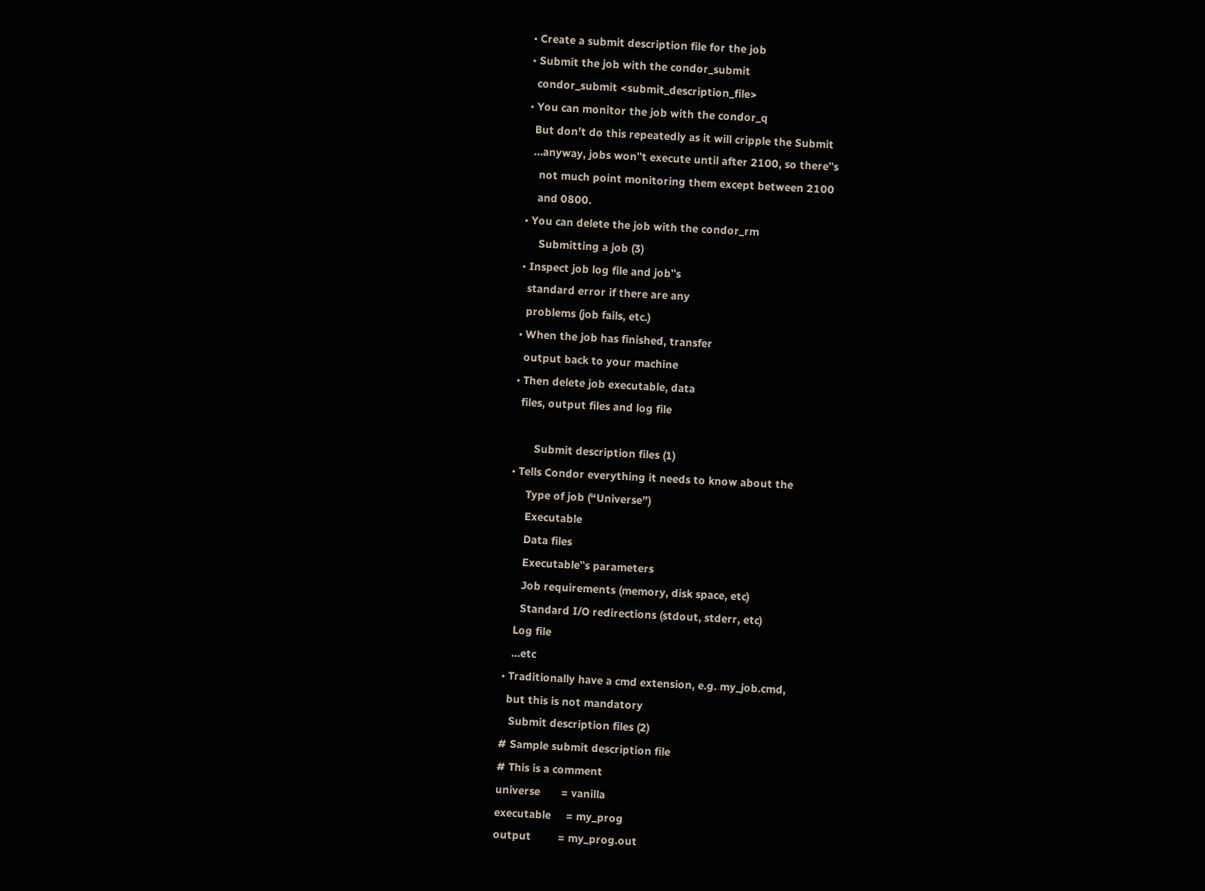• Create a submit description file for the job
• Submit the job with the condor_submit
  condor_submit <submit_description_file>
• You can monitor the job with the condor_q
  But don’t do this repeatedly as it will cripple the Submit
  …anyway, jobs won‟t execute until after 2100, so there‟s
    not much point monitoring them except between 2100
    and 0800.
• You can delete the job with the condor_rm
     Submitting a job (3)
• Inspect job log file and job‟s
  standard error if there are any
  problems (job fails, etc.)
• When the job has finished, transfer
  output back to your machine
• Then delete job executable, data
  files, output files and log file

       Submit description files (1)
• Tells Condor everything it needs to know about the
     Type of job (“Universe”)
     Executable
     Data files
     Executable‟s parameters
     Job requirements (memory, disk space, etc)
     Standard I/O redirections (stdout, stderr, etc)
   Log file
   …etc
• Traditionally have a cmd extension, e.g. my_job.cmd,
  but this is not mandatory
   Submit description files (2)
# Sample submit description file
# This is a comment
universe       = vanilla
executable     = my_prog
output         = my_prog.out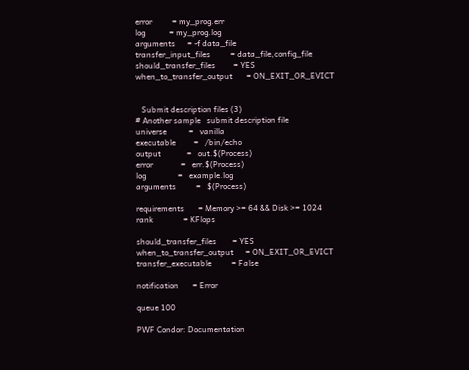error          = my_prog.err
log            = my_prog.log
arguments      = -f data_file
transfer_input_files          = data_file,config_file
should_transfer_files         = YES
when_to_transfer_output       = ON_EXIT_OR_EVICT


   Submit description files (3)
# Another sample   submit description file
universe           =   vanilla
executable         =   /bin/echo
output             =   out.$(Process)
error              =   err.$(Process)
log                =   example.log
arguments          =   $(Process)

requirements       = Memory >= 64 && Disk >= 1024
rank               = KFlops

should_transfer_files        = YES
when_to_transfer_output      = ON_EXIT_OR_EVICT
transfer_executable          = False

notification       = Error

queue 100

PWF Condor: Documentation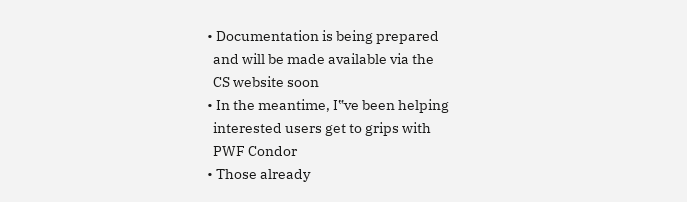• Documentation is being prepared
  and will be made available via the
  CS website soon
• In the meantime, I‟ve been helping
  interested users get to grips with
  PWF Condor
• Those already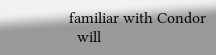familiar with Condor
  will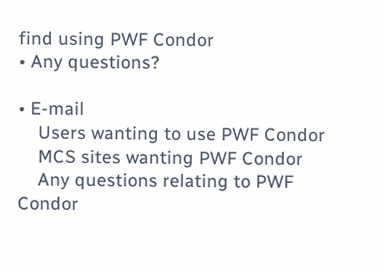find using PWF Condor
• Any questions?

• E-mail
    Users wanting to use PWF Condor
    MCS sites wanting PWF Condor
    Any questions relating to PWF Condor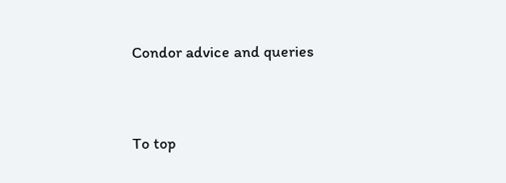Condor advice and queries


To top